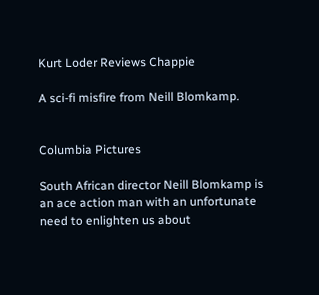Kurt Loder Reviews Chappie

A sci-fi misfire from Neill Blomkamp.


Columbia Pictures

South African director Neill Blomkamp is an ace action man with an unfortunate need to enlighten us about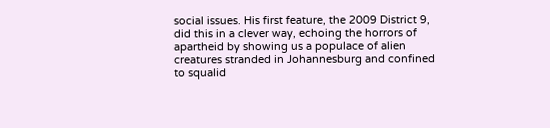social issues. His first feature, the 2009 District 9, did this in a clever way, echoing the horrors of apartheid by showing us a populace of alien creatures stranded in Johannesburg and confined to squalid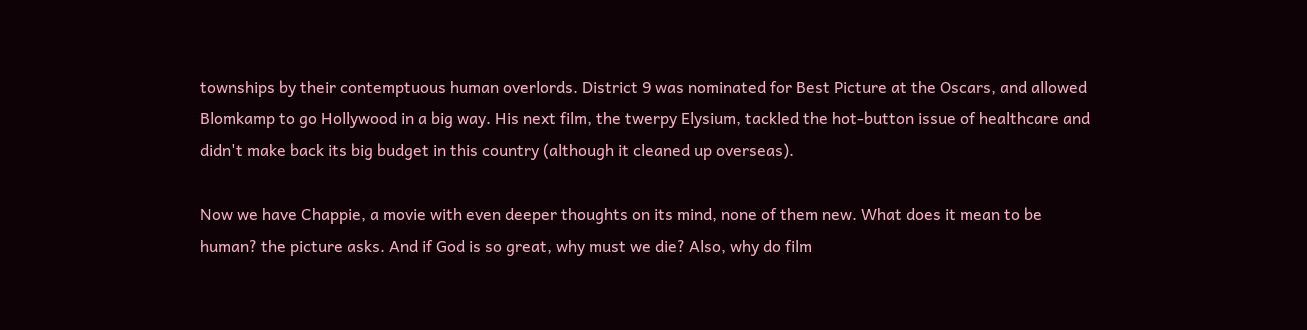townships by their contemptuous human overlords. District 9 was nominated for Best Picture at the Oscars, and allowed Blomkamp to go Hollywood in a big way. His next film, the twerpy Elysium, tackled the hot-button issue of healthcare and didn't make back its big budget in this country (although it cleaned up overseas).

Now we have Chappie, a movie with even deeper thoughts on its mind, none of them new. What does it mean to be human? the picture asks. And if God is so great, why must we die? Also, why do film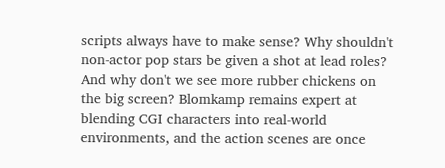scripts always have to make sense? Why shouldn't non-actor pop stars be given a shot at lead roles?  And why don't we see more rubber chickens on the big screen? Blomkamp remains expert at blending CGI characters into real-world environments, and the action scenes are once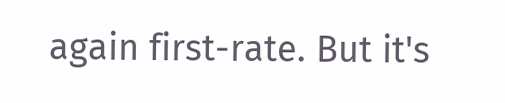again first-rate. But it's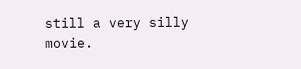still a very silly movie.